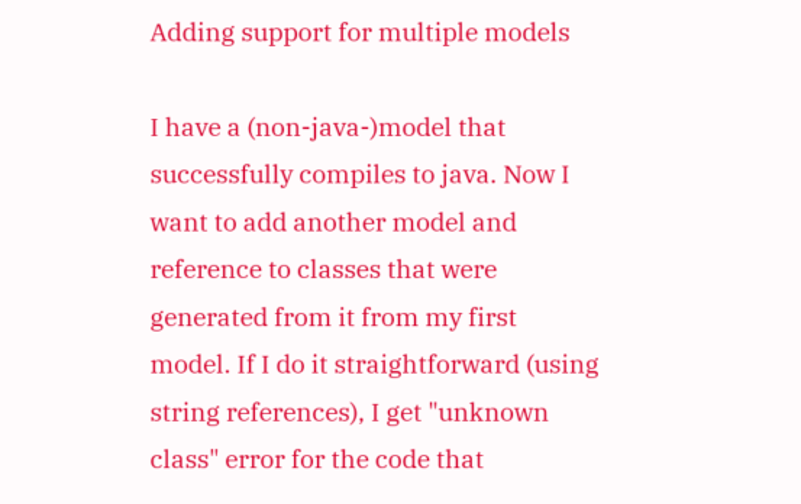Adding support for multiple models

I have a (non-java-)model that successfully compiles to java. Now I want to add another model and reference to classes that were generated from it from my first model. If I do it straightforward (using string references), I get "unknown class" error for the code that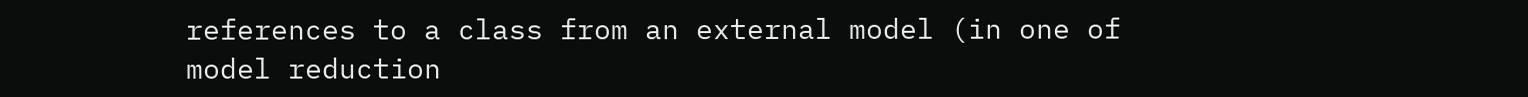references to a class from an external model (in one of model reduction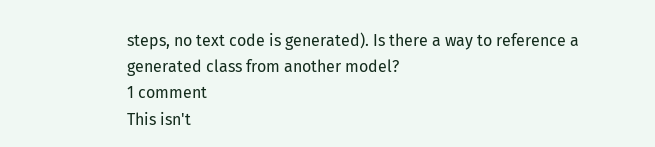steps, no text code is generated). Is there a way to reference a generated class from another model?
1 comment
This isn't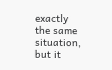exactly the same situation, but it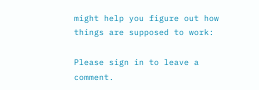might help you figure out how things are supposed to work:

Please sign in to leave a comment.